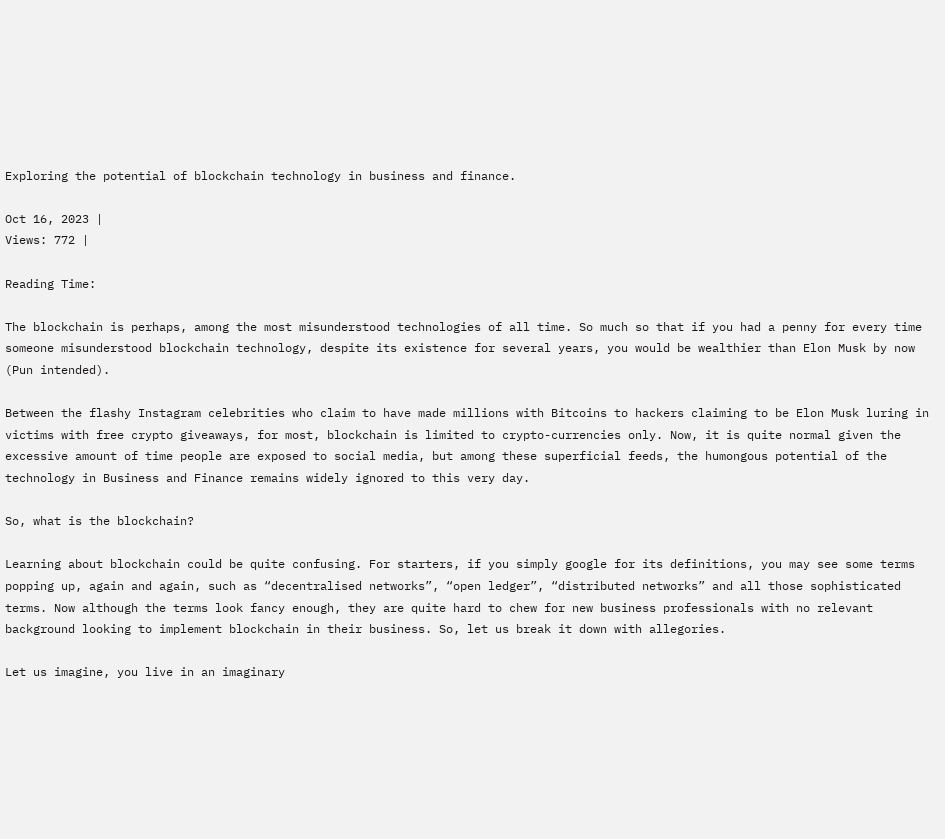Exploring the potential of blockchain technology in business and finance.

Oct 16, 2023 |
Views: 772 |

Reading Time:

The blockchain is perhaps, among the most misunderstood technologies of all time. So much so that if you had a penny for every time someone misunderstood blockchain technology, despite its existence for several years, you would be wealthier than Elon Musk by now (Pun intended).

Between the flashy Instagram celebrities who claim to have made millions with Bitcoins to hackers claiming to be Elon Musk luring in victims with free crypto giveaways, for most, blockchain is limited to crypto-currencies only. Now, it is quite normal given the excessive amount of time people are exposed to social media, but among these superficial feeds, the humongous potential of the technology in Business and Finance remains widely ignored to this very day.

So, what is the blockchain?

Learning about blockchain could be quite confusing. For starters, if you simply google for its definitions, you may see some terms popping up, again and again, such as “decentralised networks”, “open ledger”, “distributed networks” and all those sophisticated terms. Now although the terms look fancy enough, they are quite hard to chew for new business professionals with no relevant background looking to implement blockchain in their business. So, let us break it down with allegories.

Let us imagine, you live in an imaginary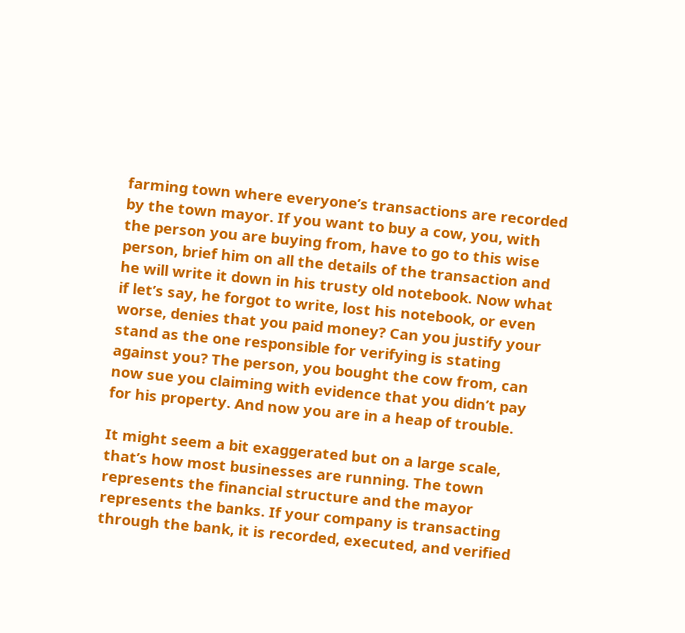farming town where everyone’s transactions are recorded by the town mayor. If you want to buy a cow, you, with the person you are buying from, have to go to this wise person, brief him on all the details of the transaction and he will write it down in his trusty old notebook. Now what if let’s say, he forgot to write, lost his notebook, or even worse, denies that you paid money? Can you justify your stand as the one responsible for verifying is stating against you? The person, you bought the cow from, can now sue you claiming with evidence that you didn’t pay for his property. And now you are in a heap of trouble.

It might seem a bit exaggerated but on a large scale, that’s how most businesses are running. The town represents the financial structure and the mayor represents the banks. If your company is transacting through the bank, it is recorded, executed, and verified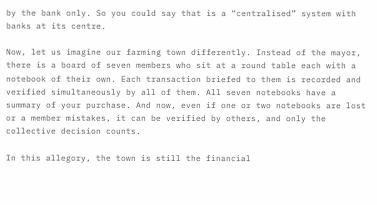by the bank only. So you could say that is a “centralised” system with banks at its centre.

Now, let us imagine our farming town differently. Instead of the mayor, there is a board of seven members who sit at a round table each with a notebook of their own. Each transaction briefed to them is recorded and verified simultaneously by all of them. All seven notebooks have a summary of your purchase. And now, even if one or two notebooks are lost or a member mistakes, it can be verified by others, and only the collective decision counts.

In this allegory, the town is still the financial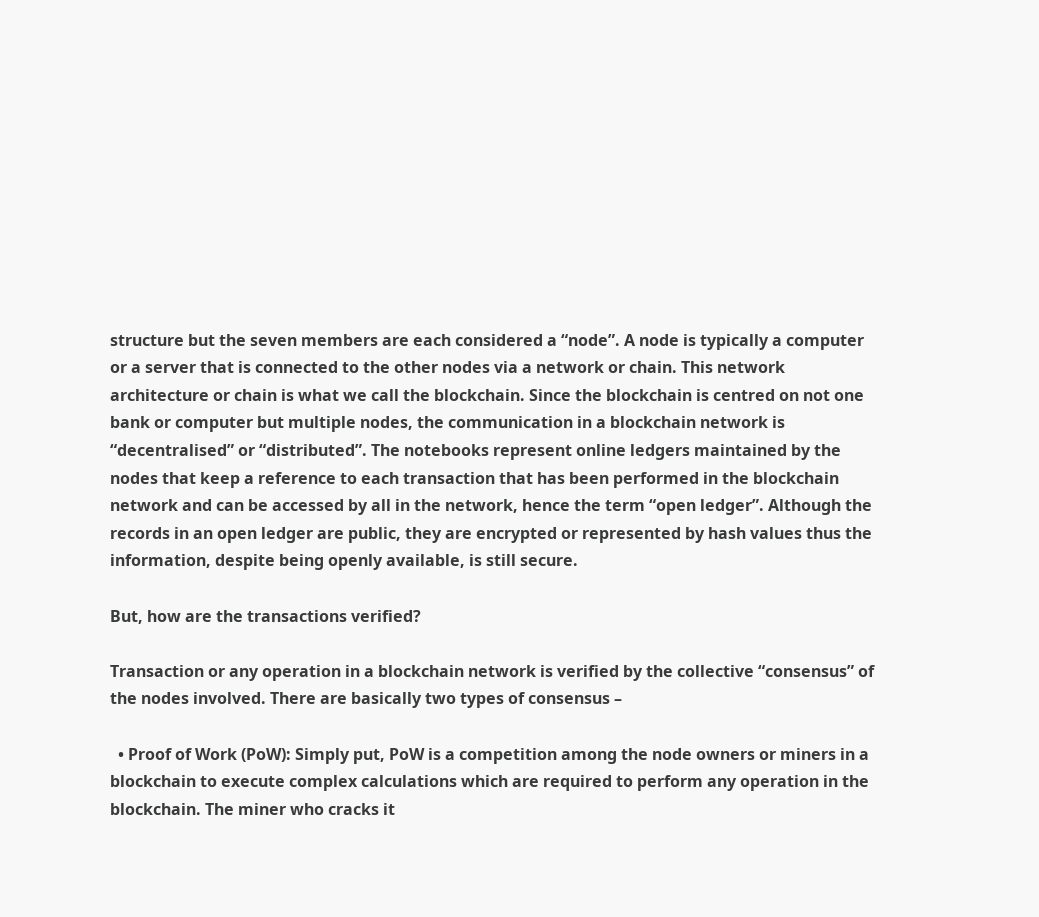structure but the seven members are each considered a “node”. A node is typically a computer or a server that is connected to the other nodes via a network or chain. This network architecture or chain is what we call the blockchain. Since the blockchain is centred on not one bank or computer but multiple nodes, the communication in a blockchain network is “decentralised” or “distributed”. The notebooks represent online ledgers maintained by the nodes that keep a reference to each transaction that has been performed in the blockchain network and can be accessed by all in the network, hence the term “open ledger”. Although the records in an open ledger are public, they are encrypted or represented by hash values thus the information, despite being openly available, is still secure.

But, how are the transactions verified?

Transaction or any operation in a blockchain network is verified by the collective “consensus” of the nodes involved. There are basically two types of consensus –

  • Proof of Work (PoW): Simply put, PoW is a competition among the node owners or miners in a blockchain to execute complex calculations which are required to perform any operation in the blockchain. The miner who cracks it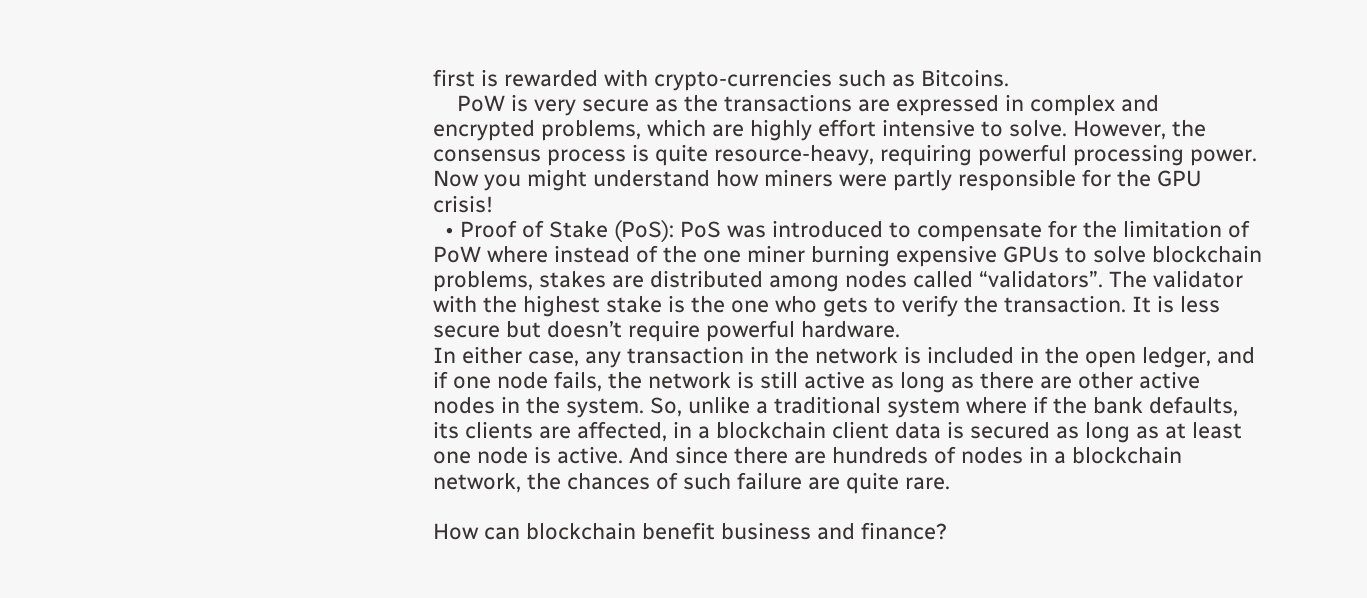first is rewarded with crypto-currencies such as Bitcoins.
    PoW is very secure as the transactions are expressed in complex and encrypted problems, which are highly effort intensive to solve. However, the consensus process is quite resource-heavy, requiring powerful processing power. Now you might understand how miners were partly responsible for the GPU crisis!
  • Proof of Stake (PoS): PoS was introduced to compensate for the limitation of PoW where instead of the one miner burning expensive GPUs to solve blockchain problems, stakes are distributed among nodes called “validators”. The validator with the highest stake is the one who gets to verify the transaction. It is less secure but doesn’t require powerful hardware.
In either case, any transaction in the network is included in the open ledger, and if one node fails, the network is still active as long as there are other active nodes in the system. So, unlike a traditional system where if the bank defaults, its clients are affected, in a blockchain client data is secured as long as at least one node is active. And since there are hundreds of nodes in a blockchain network, the chances of such failure are quite rare.

How can blockchain benefit business and finance?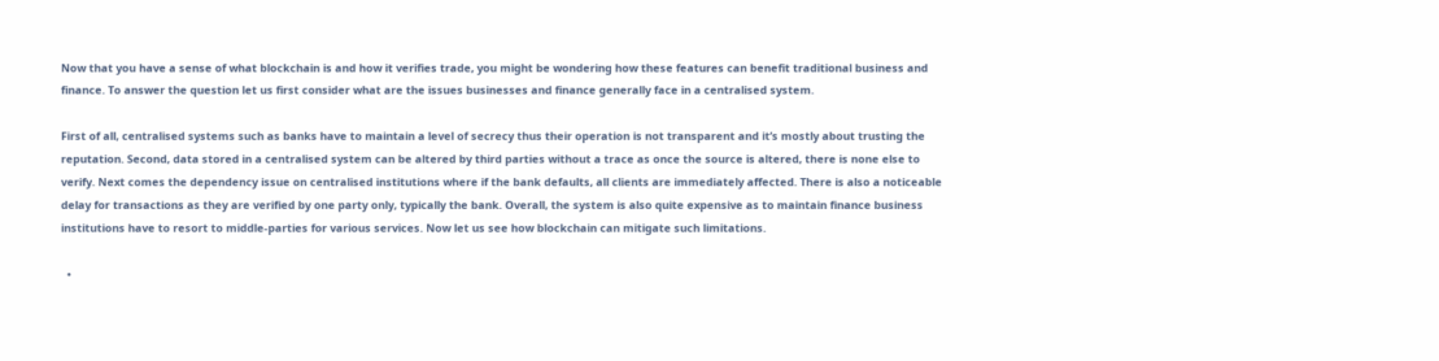Now that you have a sense of what blockchain is and how it verifies trade, you might be wondering how these features can benefit traditional business and finance. To answer the question let us first consider what are the issues businesses and finance generally face in a centralised system.

First of all, centralised systems such as banks have to maintain a level of secrecy thus their operation is not transparent and it’s mostly about trusting the reputation. Second, data stored in a centralised system can be altered by third parties without a trace as once the source is altered, there is none else to verify. Next comes the dependency issue on centralised institutions where if the bank defaults, all clients are immediately affected. There is also a noticeable delay for transactions as they are verified by one party only, typically the bank. Overall, the system is also quite expensive as to maintain finance business institutions have to resort to middle-parties for various services. Now let us see how blockchain can mitigate such limitations.

  •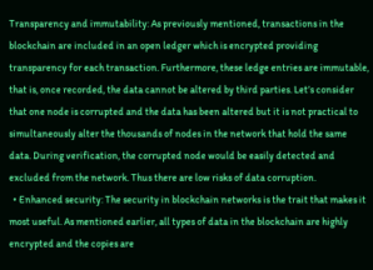Transparency and immutability: As previously mentioned, transactions in the blockchain are included in an open ledger which is encrypted providing transparency for each transaction. Furthermore, these ledge entries are immutable, that is, once recorded, the data cannot be altered by third parties. Let’s consider that one node is corrupted and the data has been altered but it is not practical to simultaneously alter the thousands of nodes in the network that hold the same data. During verification, the corrupted node would be easily detected and excluded from the network. Thus there are low risks of data corruption.
  • Enhanced security: The security in blockchain networks is the trait that makes it most useful. As mentioned earlier, all types of data in the blockchain are highly encrypted and the copies are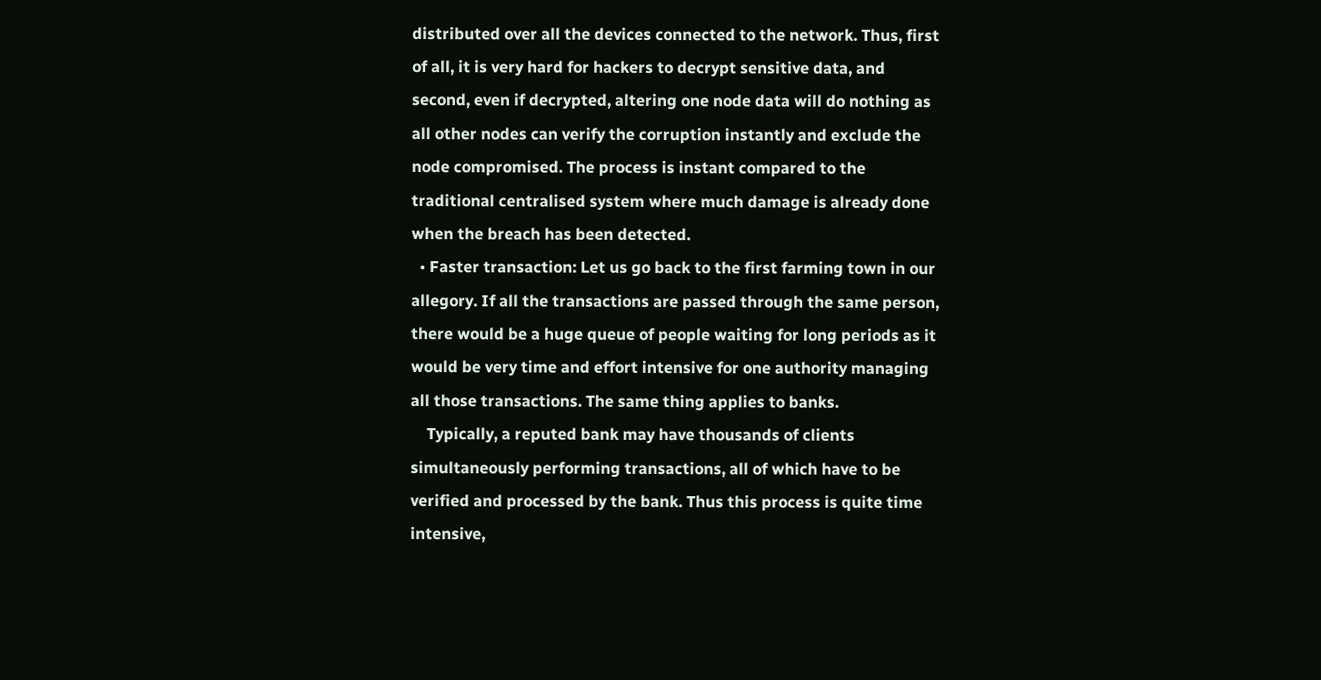distributed over all the devices connected to the network. Thus, first of all, it is very hard for hackers to decrypt sensitive data, and second, even if decrypted, altering one node data will do nothing as all other nodes can verify the corruption instantly and exclude the node compromised. The process is instant compared to the traditional centralised system where much damage is already done when the breach has been detected.
  • Faster transaction: Let us go back to the first farming town in our allegory. If all the transactions are passed through the same person, there would be a huge queue of people waiting for long periods as it would be very time and effort intensive for one authority managing all those transactions. The same thing applies to banks.
    Typically, a reputed bank may have thousands of clients simultaneously performing transactions, all of which have to be verified and processed by the bank. Thus this process is quite time intensive,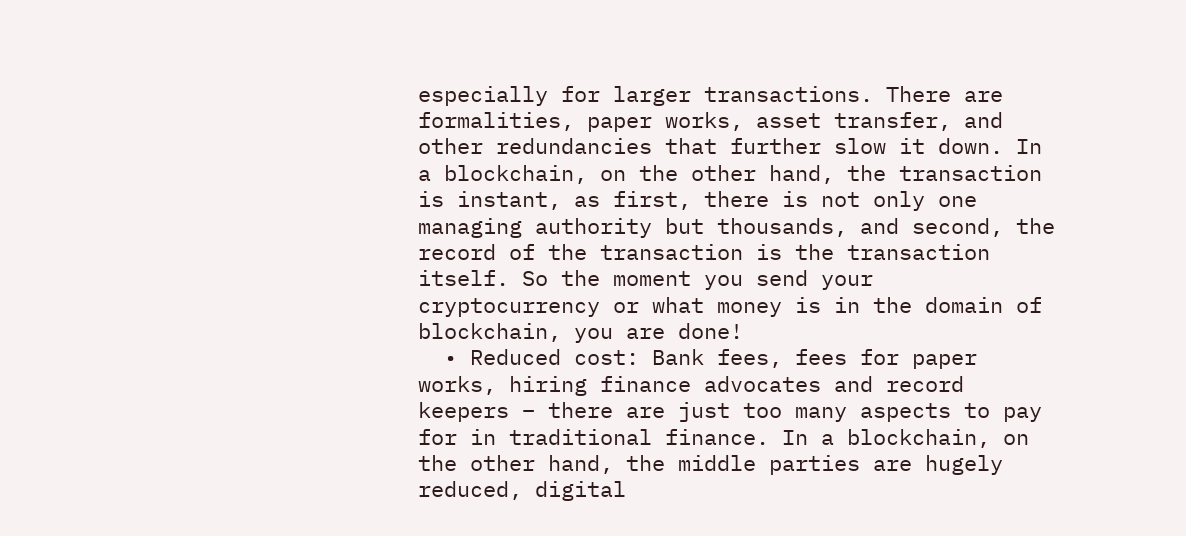especially for larger transactions. There are formalities, paper works, asset transfer, and other redundancies that further slow it down. In a blockchain, on the other hand, the transaction is instant, as first, there is not only one managing authority but thousands, and second, the record of the transaction is the transaction itself. So the moment you send your cryptocurrency or what money is in the domain of blockchain, you are done!
  • Reduced cost: Bank fees, fees for paper works, hiring finance advocates and record keepers – there are just too many aspects to pay for in traditional finance. In a blockchain, on the other hand, the middle parties are hugely reduced, digital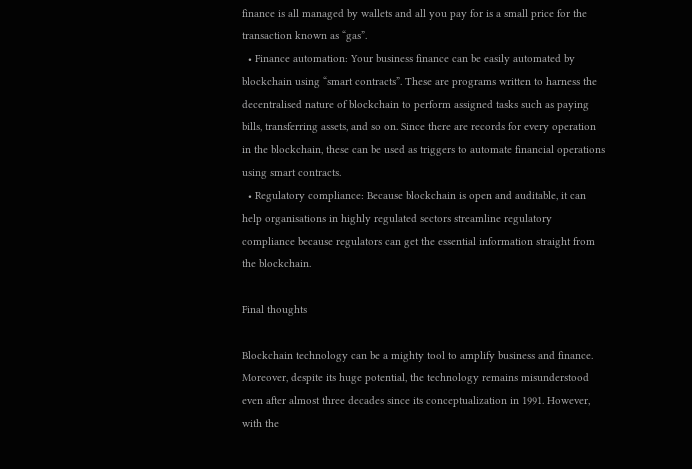finance is all managed by wallets and all you pay for is a small price for the transaction known as “gas”.
  • Finance automation: Your business finance can be easily automated by blockchain using “smart contracts”. These are programs written to harness the decentralised nature of blockchain to perform assigned tasks such as paying bills, transferring assets, and so on. Since there are records for every operation in the blockchain, these can be used as triggers to automate financial operations using smart contracts.
  • Regulatory compliance: Because blockchain is open and auditable, it can help organisations in highly regulated sectors streamline regulatory compliance because regulators can get the essential information straight from the blockchain.

Final thoughts

Blockchain technology can be a mighty tool to amplify business and finance. Moreover, despite its huge potential, the technology remains misunderstood even after almost three decades since its conceptualization in 1991. However, with the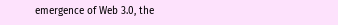emergence of Web 3.0, the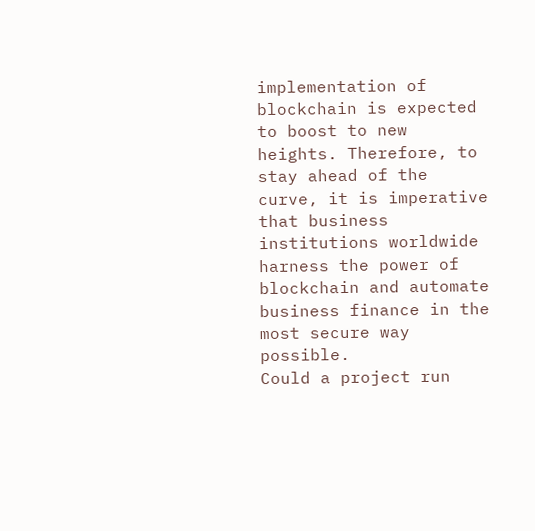implementation of blockchain is expected to boost to new heights. Therefore, to stay ahead of the curve, it is imperative that business institutions worldwide harness the power of blockchain and automate business finance in the most secure way possible.
Could a project run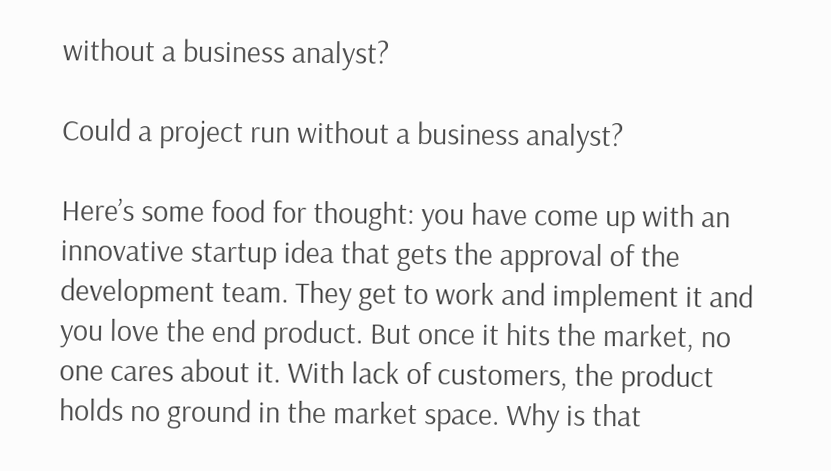without a business analyst?

Could a project run without a business analyst?

Here’s some food for thought: you have come up with an innovative startup idea that gets the approval of the development team. They get to work and implement it and you love the end product. But once it hits the market, no one cares about it. With lack of customers, the product holds no ground in the market space. Why is that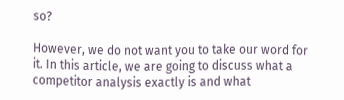so?

However, we do not want you to take our word for it. In this article, we are going to discuss what a competitor analysis exactly is and what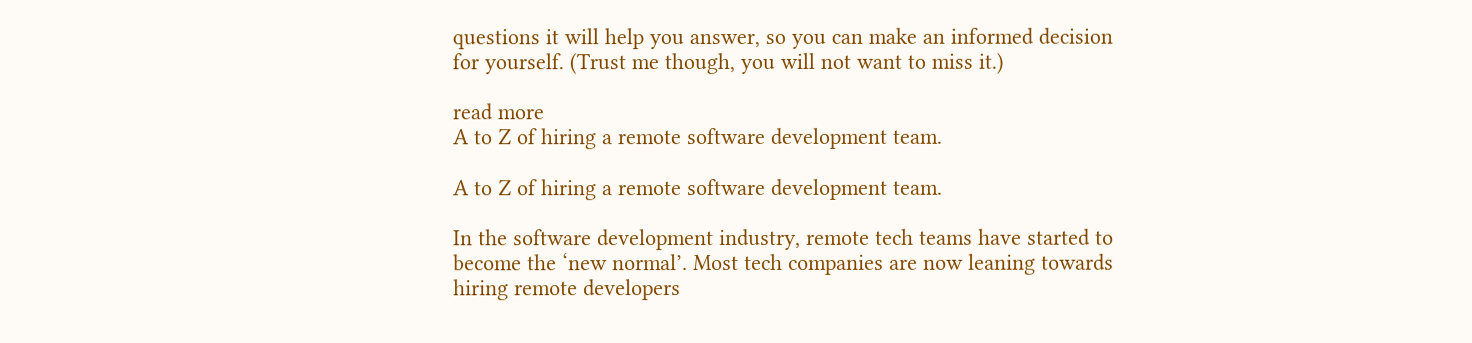questions it will help you answer, so you can make an informed decision for yourself. (Trust me though, you will not want to miss it.)

read more
A to Z of hiring a remote software development team.

A to Z of hiring a remote software development team.

In the software development industry, remote tech teams have started to become the ‘new normal’. Most tech companies are now leaning towards hiring remote developers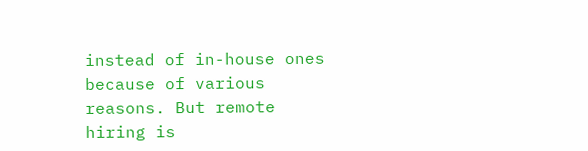instead of in-house ones because of various reasons. But remote hiring is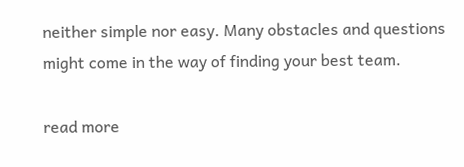neither simple nor easy. Many obstacles and questions might come in the way of finding your best team.

read more